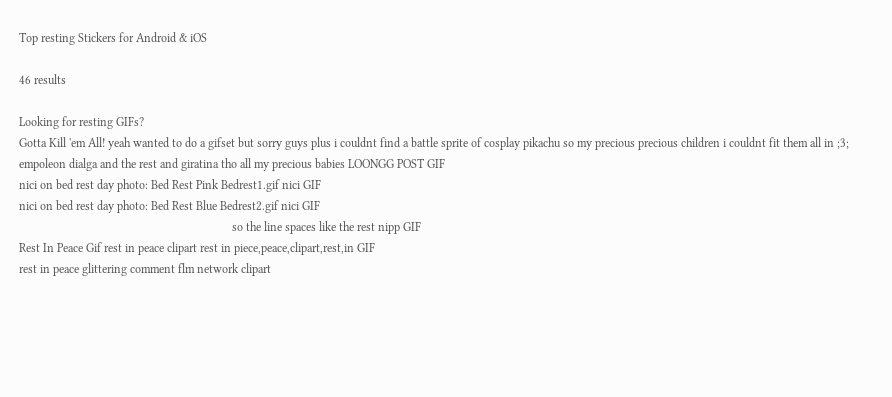Top resting Stickers for Android & iOS

46 results

Looking for resting GIFs?
Gotta Kill 'em All! yeah wanted to do a gifset but sorry guys plus i couldnt find a battle sprite of cosplay pikachu so my precious precious children i couldnt fit them all in ;3; empoleon dialga and the rest and giratina tho all my precious babies LOONGG POST GIF
nici on bed rest day photo: Bed Rest Pink Bedrest1.gif nici GIF
nici on bed rest day photo: Bed Rest Blue Bedrest2.gif nici GIF
                                                                       so the line spaces like the rest nipp GIF
Rest In Peace Gif rest in peace clipart rest in piece,peace,clipart,rest,in GIF
rest in peace glittering comment flm network clipart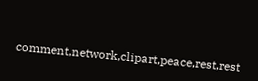comment,network,clipart,peace,rest,rest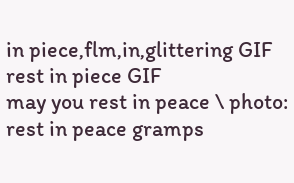in piece,flm,in,glittering GIF
rest in piece GIF
may you rest in peace \ photo: rest in peace gramps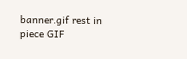banner.gif rest in piece GIF